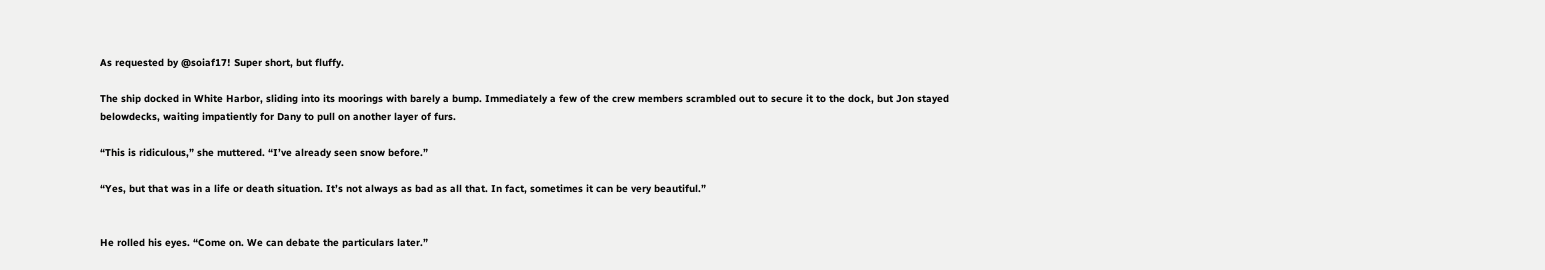As requested by @soiaf17! Super short, but fluffy.

The ship docked in White Harbor, sliding into its moorings with barely a bump. Immediately a few of the crew members scrambled out to secure it to the dock, but Jon stayed belowdecks, waiting impatiently for Dany to pull on another layer of furs.

“This is ridiculous,” she muttered. “I’ve already seen snow before.”

“Yes, but that was in a life or death situation. It’s not always as bad as all that. In fact, sometimes it can be very beautiful.”


He rolled his eyes. “Come on. We can debate the particulars later.”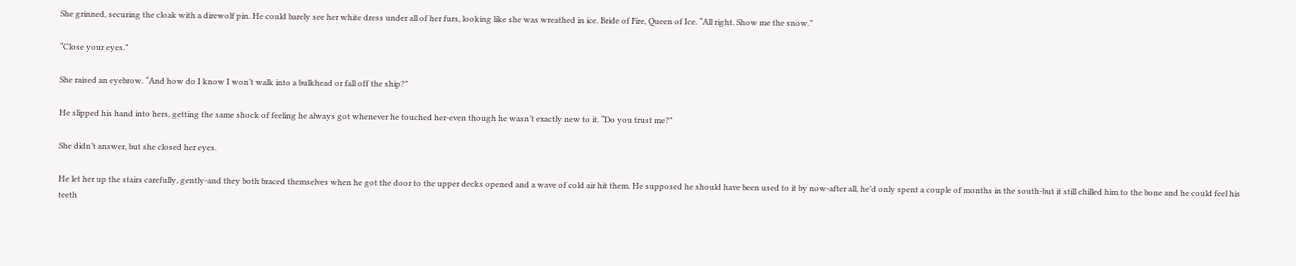She grinned, securing the cloak with a direwolf pin. He could barely see her white dress under all of her furs, looking like she was wreathed in ice. Bride of Fire, Queen of Ice. “All right. Show me the snow.”

“Close your eyes.”

She raised an eyebrow. “And how do I know I won’t walk into a bulkhead or fall off the ship?”

He slipped his hand into hers, getting the same shock of feeling he always got whenever he touched her-even though he wasn’t exactly new to it. “Do you trust me?”

She didn’t answer, but she closed her eyes.

He let her up the stairs carefully, gently-and they both braced themselves when he got the door to the upper decks opened and a wave of cold air hit them. He supposed he should have been used to it by now-after all, he’d only spent a couple of months in the south-but it still chilled him to the bone and he could feel his teeth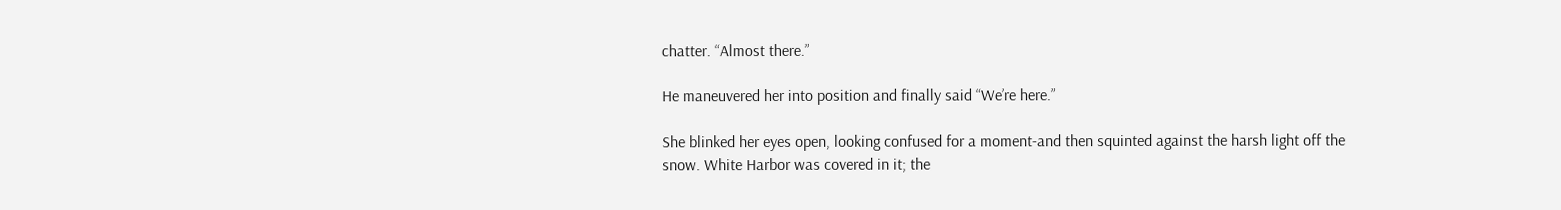chatter. “Almost there.”

He maneuvered her into position and finally said “We’re here.”

She blinked her eyes open, looking confused for a moment-and then squinted against the harsh light off the snow. White Harbor was covered in it; the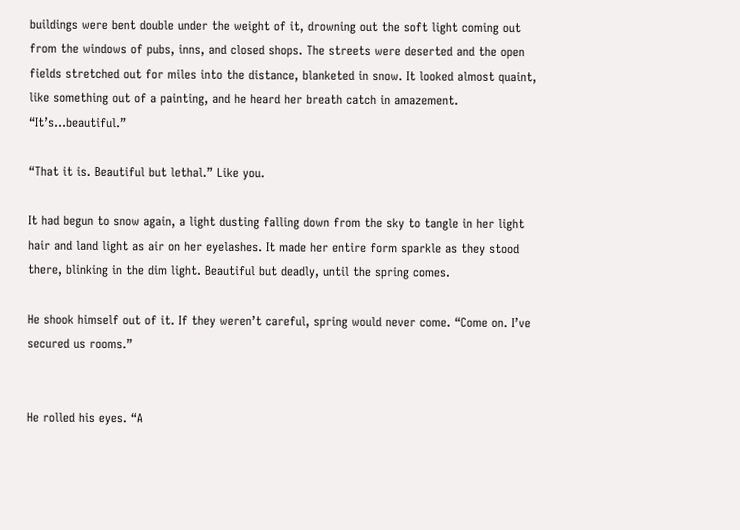buildings were bent double under the weight of it, drowning out the soft light coming out from the windows of pubs, inns, and closed shops. The streets were deserted and the open fields stretched out for miles into the distance, blanketed in snow. It looked almost quaint, like something out of a painting, and he heard her breath catch in amazement. “It’s…beautiful.”

“That it is. Beautiful but lethal.” Like you.

It had begun to snow again, a light dusting falling down from the sky to tangle in her light hair and land light as air on her eyelashes. It made her entire form sparkle as they stood there, blinking in the dim light. Beautiful but deadly, until the spring comes.

He shook himself out of it. If they weren’t careful, spring would never come. “Come on. I’ve secured us rooms.”


He rolled his eyes. “A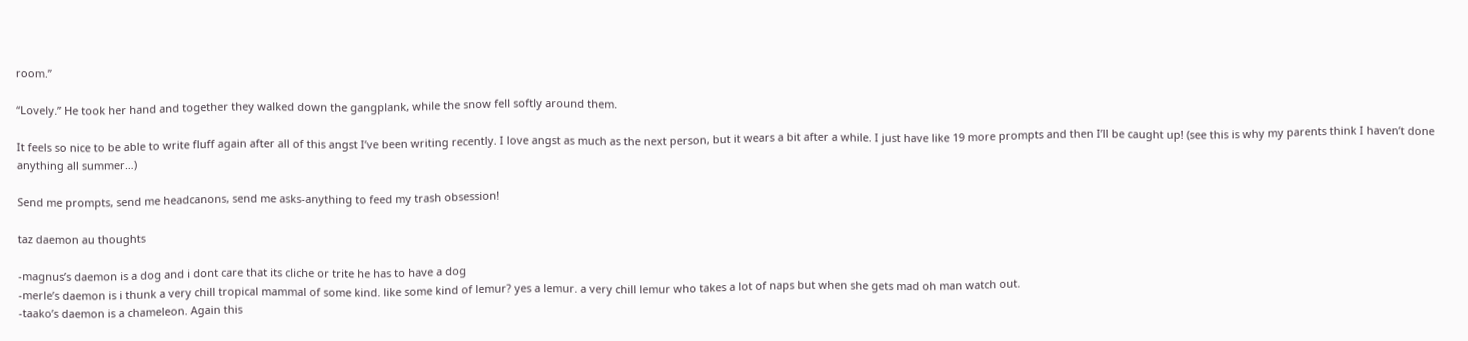room.”

“Lovely.” He took her hand and together they walked down the gangplank, while the snow fell softly around them.

It feels so nice to be able to write fluff again after all of this angst I’ve been writing recently. I love angst as much as the next person, but it wears a bit after a while. I just have like 19 more prompts and then I’ll be caught up! (see this is why my parents think I haven’t done anything all summer…)

Send me prompts, send me headcanons, send me asks-anything to feed my trash obsession!

taz daemon au thoughts

-magnus’s daemon is a dog and i dont care that its cliche or trite he has to have a dog
-merle’s daemon is i thunk a very chill tropical mammal of some kind. like some kind of lemur? yes a lemur. a very chill lemur who takes a lot of naps but when she gets mad oh man watch out.
-taako’s daemon is a chameleon. Again this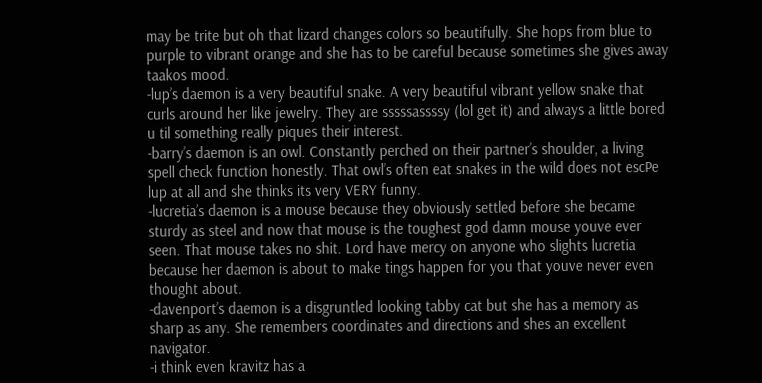may be trite but oh that lizard changes colors so beautifully. She hops from blue to purple to vibrant orange and she has to be careful because sometimes she gives away taakos mood.
-lup’s daemon is a very beautiful snake. A very beautiful vibrant yellow snake that curls around her like jewelry. They are sssssassssy (lol get it) and always a little bored u til something really piques their interest.
-barry’s daemon is an owl. Constantly perched on their partner’s shoulder, a living spell check function honestly. That owl’s often eat snakes in the wild does not escPe lup at all and she thinks its very VERY funny.
-lucretia’s daemon is a mouse because they obviously settled before she became sturdy as steel and now that mouse is the toughest god damn mouse youve ever seen. That mouse takes no shit. Lord have mercy on anyone who slights lucretia because her daemon is about to make tings happen for you that youve never even thought about.
-davenport’s daemon is a disgruntled looking tabby cat but she has a memory as sharp as any. She remembers coordinates and directions and shes an excellent navigator.
-i think even kravitz has a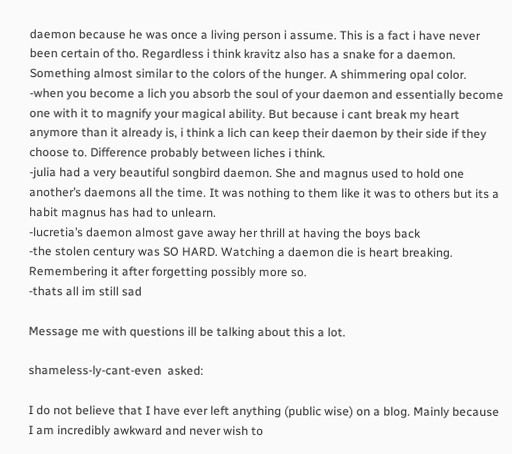daemon because he was once a living person i assume. This is a fact i have never been certain of tho. Regardless i think kravitz also has a snake for a daemon. Something almost similar to the colors of the hunger. A shimmering opal color.
-when you become a lich you absorb the soul of your daemon and essentially become one with it to magnify your magical ability. But because i cant break my heart anymore than it already is, i think a lich can keep their daemon by their side if they choose to. Difference probably between liches i think.
-julia had a very beautiful songbird daemon. She and magnus used to hold one another’s daemons all the time. It was nothing to them like it was to others but its a habit magnus has had to unlearn.
-lucretia’s daemon almost gave away her thrill at having the boys back
-the stolen century was SO HARD. Watching a daemon die is heart breaking. Remembering it after forgetting possibly more so.
-thats all im still sad

Message me with questions ill be talking about this a lot.

shameless-ly-cant-even  asked:

I do not believe that I have ever left anything (public wise) on a blog. Mainly because I am incredibly awkward and never wish to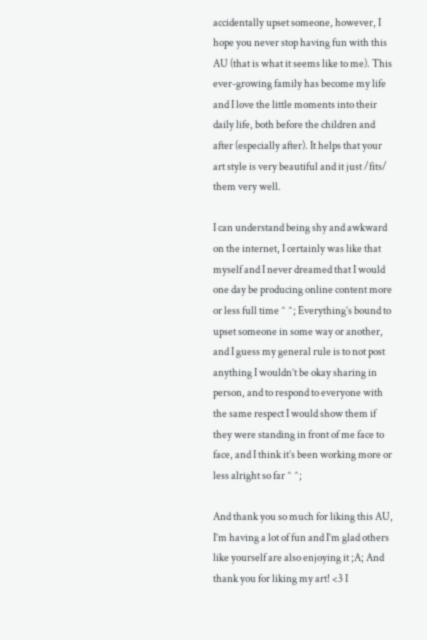accidentally upset someone, however, I hope you never stop having fun with this AU (that is what it seems like to me). This ever-growing family has become my life and I love the little moments into their daily life, both before the children and after (especially after). It helps that your art style is very beautiful and it just /fits/ them very well.

I can understand being shy and awkward on the internet, I certainly was like that myself and I never dreamed that I would one day be producing online content more or less full time ^ ^; Everything’s bound to upset someone in some way or another, and I guess my general rule is to not post anything I wouldn’t be okay sharing in person, and to respond to everyone with the same respect I would show them if they were standing in front of me face to face, and I think it’s been working more or less alright so far ^ ^;

And thank you so much for liking this AU, I’m having a lot of fun and I’m glad others like yourself are also enjoying it ;A; And thank you for liking my art! <3 I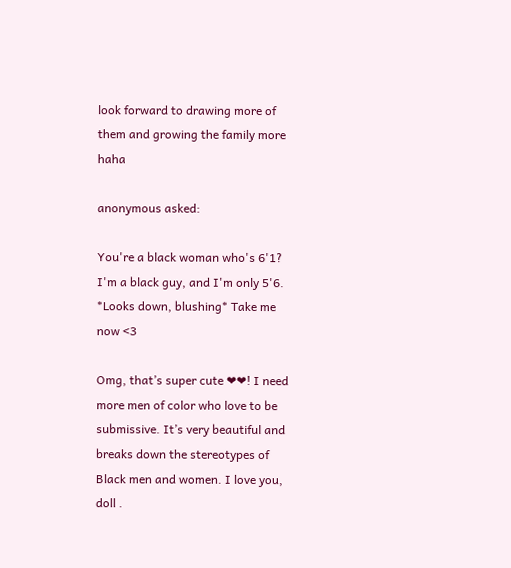look forward to drawing more of them and growing the family more haha

anonymous asked:

You're a black woman who's 6'1? I'm a black guy, and I'm only 5'6. *Looks down, blushing* Take me now <3

Omg, that’s super cute ❤❤! I need more men of color who love to be submissive. It’s very beautiful and breaks down the stereotypes of Black men and women. I love you, doll .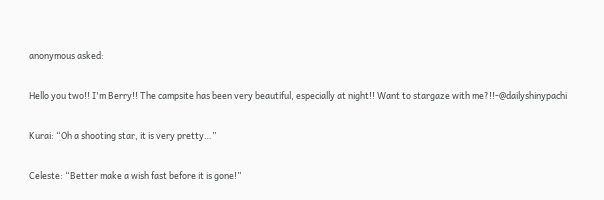anonymous asked:

Hello you two!! I'm Berry!! The campsite has been very beautiful, especially at night!! Want to stargaze with me?!!-@dailyshinypachi

Kurai: “Oh a shooting star, it is very pretty…”

Celeste: “Better make a wish fast before it is gone!”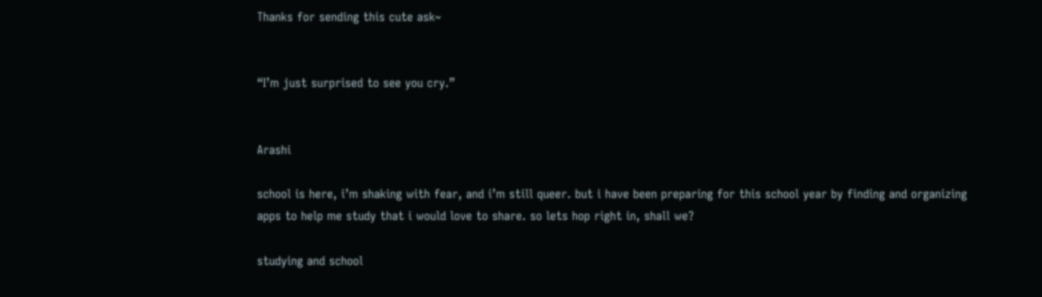Thanks for sending this cute ask~


“I’m just surprised to see you cry.”


Arashi

school is here, i’m shaking with fear, and i’m still queer. but i have been preparing for this school year by finding and organizing apps to help me study that i would love to share. so lets hop right in, shall we?

studying and school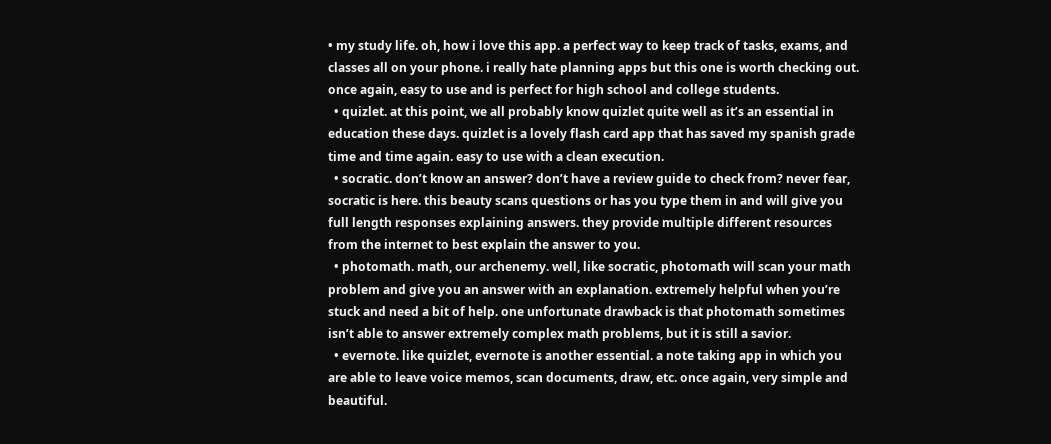• my study life. oh, how i love this app. a perfect way to keep track of tasks, exams, and classes all on your phone. i really hate planning apps but this one is worth checking out. once again, easy to use and is perfect for high school and college students.
  • quizlet. at this point, we all probably know quizlet quite well as it’s an essential in education these days. quizlet is a lovely flash card app that has saved my spanish grade time and time again. easy to use with a clean execution.
  • socratic. don’t know an answer? don’t have a review guide to check from? never fear, socratic is here. this beauty scans questions or has you type them in and will give you full length responses explaining answers. they provide multiple different resources from the internet to best explain the answer to you.
  • photomath. math, our archenemy. well, like socratic, photomath will scan your math problem and give you an answer with an explanation. extremely helpful when you’re stuck and need a bit of help. one unfortunate drawback is that photomath sometimes isn’t able to answer extremely complex math problems, but it is still a savior.
  • evernote. like quizlet, evernote is another essential. a note taking app in which you are able to leave voice memos, scan documents, draw, etc. once again, very simple and beautiful.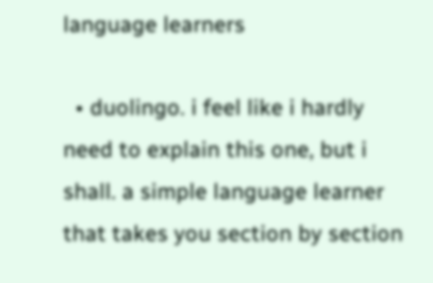language learners

  • duolingo. i feel like i hardly need to explain this one, but i shall. a simple language learner that takes you section by section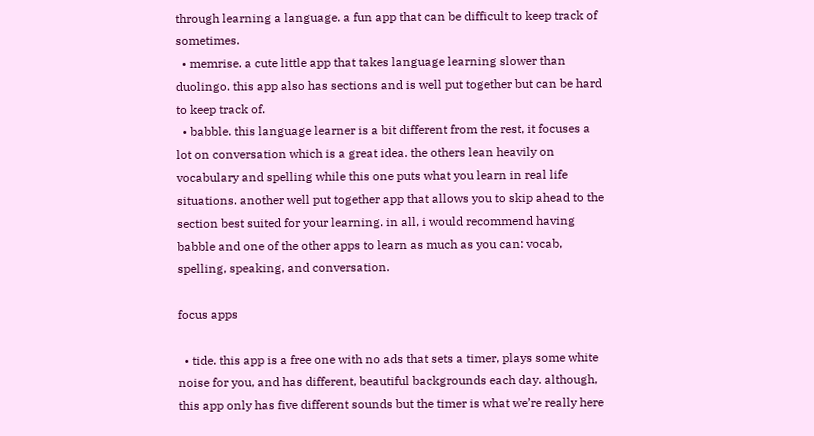through learning a language. a fun app that can be difficult to keep track of sometimes.
  • memrise. a cute little app that takes language learning slower than duolingo. this app also has sections and is well put together but can be hard to keep track of.
  • babble. this language learner is a bit different from the rest, it focuses a lot on conversation which is a great idea. the others lean heavily on vocabulary and spelling while this one puts what you learn in real life situations. another well put together app that allows you to skip ahead to the section best suited for your learning. in all, i would recommend having babble and one of the other apps to learn as much as you can: vocab, spelling, speaking, and conversation.

focus apps

  • tide. this app is a free one with no ads that sets a timer, plays some white noise for you, and has different, beautiful backgrounds each day. although, this app only has five different sounds but the timer is what we’re really here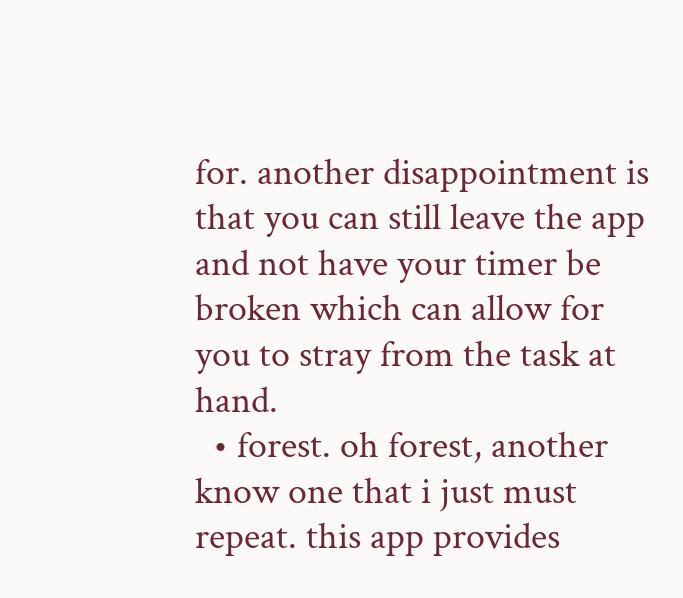for. another disappointment is that you can still leave the app and not have your timer be broken which can allow for you to stray from the task at hand.
  • forest. oh forest, another know one that i just must repeat. this app provides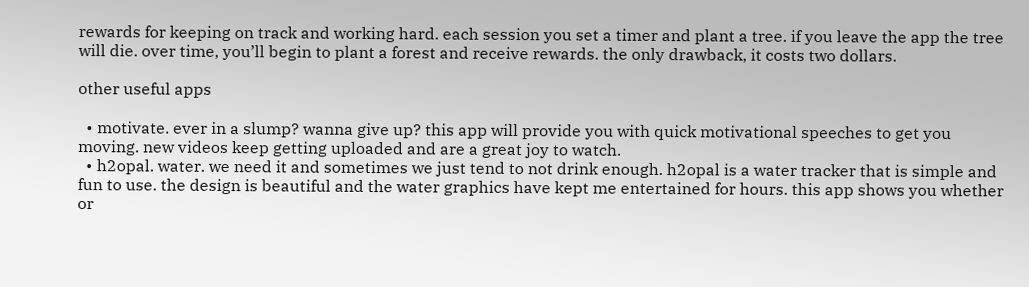rewards for keeping on track and working hard. each session you set a timer and plant a tree. if you leave the app the tree will die. over time, you’ll begin to plant a forest and receive rewards. the only drawback, it costs two dollars.

other useful apps

  • motivate. ever in a slump? wanna give up? this app will provide you with quick motivational speeches to get you moving. new videos keep getting uploaded and are a great joy to watch.
  • h2opal. water. we need it and sometimes we just tend to not drink enough. h2opal is a water tracker that is simple and fun to use. the design is beautiful and the water graphics have kept me entertained for hours. this app shows you whether or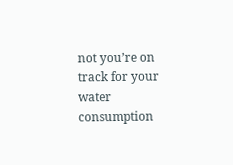not you’re on track for your water consumption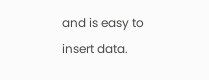and is easy to insert data.